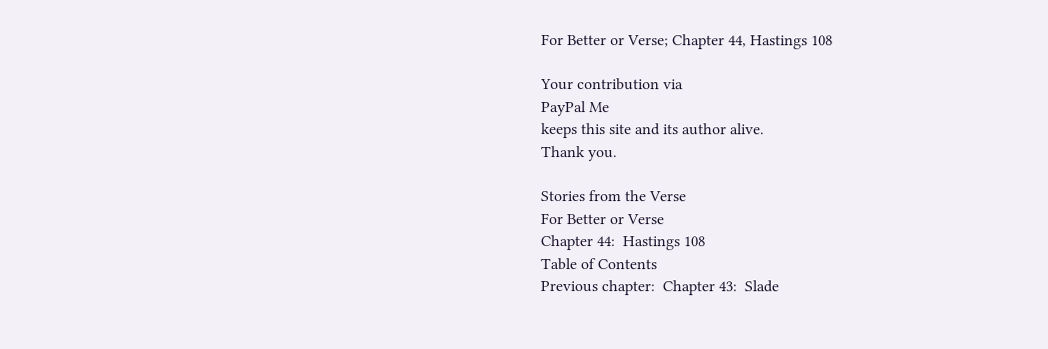For Better or Verse; Chapter 44, Hastings 108

Your contribution via
PayPal Me
keeps this site and its author alive.
Thank you.

Stories from the Verse
For Better or Verse
Chapter 44:  Hastings 108
Table of Contents
Previous chapter:  Chapter 43:  Slade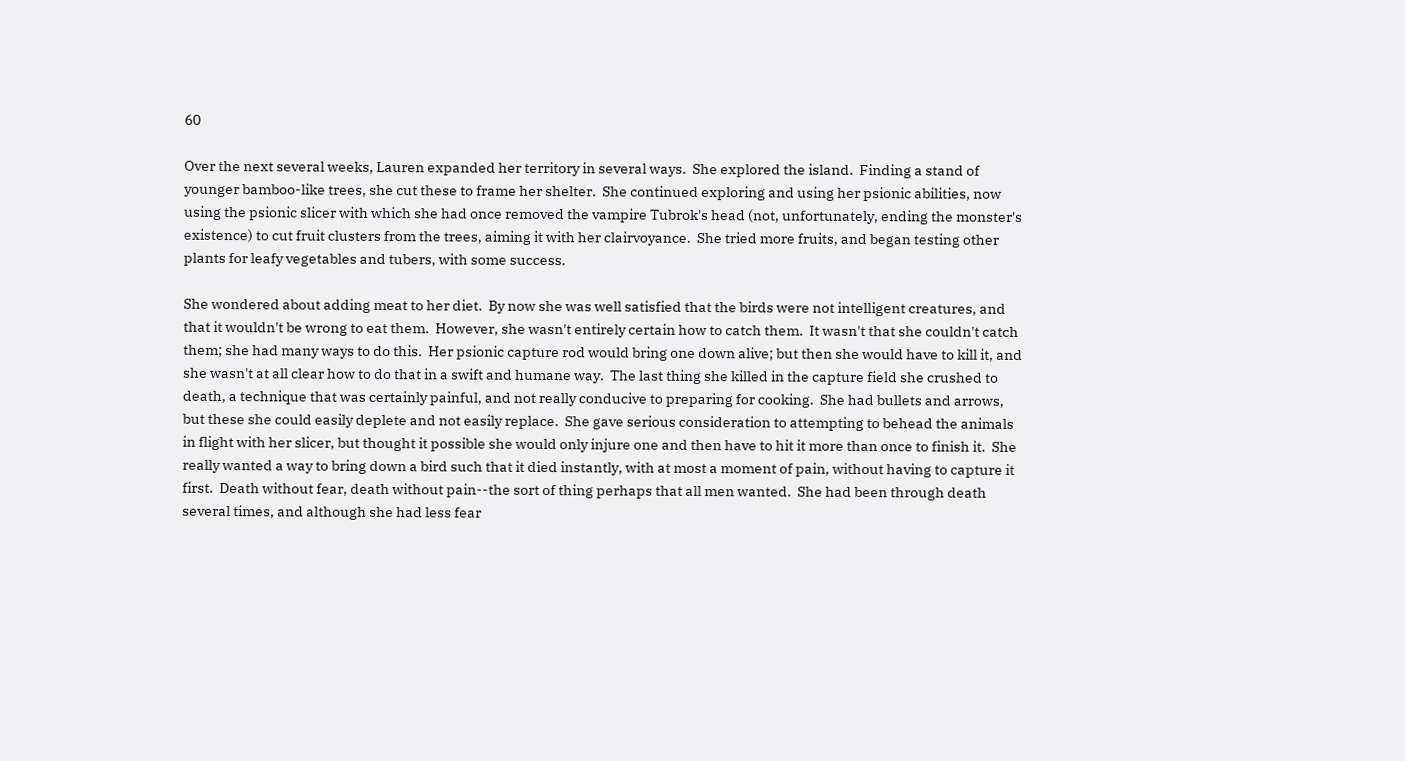60

Over the next several weeks, Lauren expanded her territory in several ways.  She explored the island.  Finding a stand of younger bamboo-like trees, she cut these to frame her shelter.  She continued exploring and using her psionic abilities, now using the psionic slicer with which she had once removed the vampire Tubrok's head (not, unfortunately, ending the monster's existence) to cut fruit clusters from the trees, aiming it with her clairvoyance.  She tried more fruits, and began testing other plants for leafy vegetables and tubers, with some success.

She wondered about adding meat to her diet.  By now she was well satisfied that the birds were not intelligent creatures, and that it wouldn't be wrong to eat them.  However, she wasn't entirely certain how to catch them.  It wasn't that she couldn't catch them; she had many ways to do this.  Her psionic capture rod would bring one down alive; but then she would have to kill it, and she wasn't at all clear how to do that in a swift and humane way.  The last thing she killed in the capture field she crushed to death, a technique that was certainly painful, and not really conducive to preparing for cooking.  She had bullets and arrows, but these she could easily deplete and not easily replace.  She gave serious consideration to attempting to behead the animals in flight with her slicer, but thought it possible she would only injure one and then have to hit it more than once to finish it.  She really wanted a way to bring down a bird such that it died instantly, with at most a moment of pain, without having to capture it first.  Death without fear, death without pain--the sort of thing perhaps that all men wanted.  She had been through death several times, and although she had less fear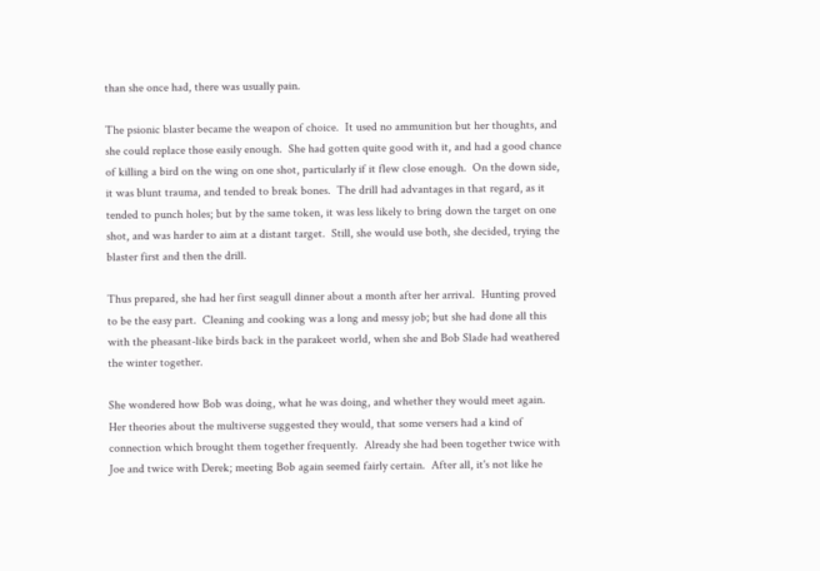than she once had, there was usually pain.

The psionic blaster became the weapon of choice.  It used no ammunition but her thoughts, and she could replace those easily enough.  She had gotten quite good with it, and had a good chance of killing a bird on the wing on one shot, particularly if it flew close enough.  On the down side, it was blunt trauma, and tended to break bones.  The drill had advantages in that regard, as it tended to punch holes; but by the same token, it was less likely to bring down the target on one shot, and was harder to aim at a distant target.  Still, she would use both, she decided, trying the blaster first and then the drill.

Thus prepared, she had her first seagull dinner about a month after her arrival.  Hunting proved to be the easy part.  Cleaning and cooking was a long and messy job; but she had done all this with the pheasant-like birds back in the parakeet world, when she and Bob Slade had weathered the winter together.

She wondered how Bob was doing, what he was doing, and whether they would meet again.  Her theories about the multiverse suggested they would, that some versers had a kind of connection which brought them together frequently.  Already she had been together twice with Joe and twice with Derek; meeting Bob again seemed fairly certain.  After all, it's not like he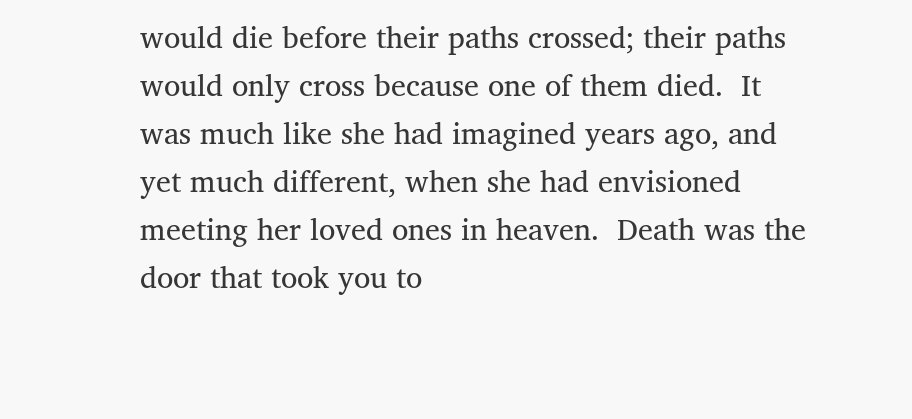would die before their paths crossed; their paths would only cross because one of them died.  It was much like she had imagined years ago, and yet much different, when she had envisioned meeting her loved ones in heaven.  Death was the door that took you to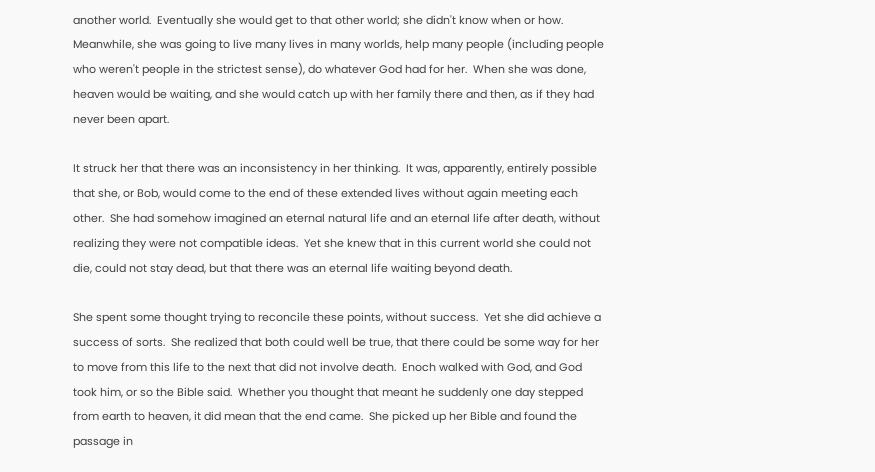another world.  Eventually she would get to that other world; she didn't know when or how.  Meanwhile, she was going to live many lives in many worlds, help many people (including people who weren't people in the strictest sense), do whatever God had for her.  When she was done, heaven would be waiting, and she would catch up with her family there and then, as if they had never been apart.

It struck her that there was an inconsistency in her thinking.  It was, apparently, entirely possible that she, or Bob, would come to the end of these extended lives without again meeting each other.  She had somehow imagined an eternal natural life and an eternal life after death, without realizing they were not compatible ideas.  Yet she knew that in this current world she could not die, could not stay dead, but that there was an eternal life waiting beyond death.

She spent some thought trying to reconcile these points, without success.  Yet she did achieve a success of sorts.  She realized that both could well be true, that there could be some way for her to move from this life to the next that did not involve death.  Enoch walked with God, and God took him, or so the Bible said.  Whether you thought that meant he suddenly one day stepped from earth to heaven, it did mean that the end came.  She picked up her Bible and found the passage in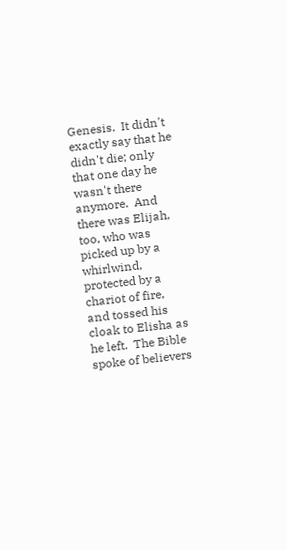Genesis.  It didn't exactly say that he didn't die; only that one day he wasn't there anymore.  And there was Elijah, too, who was picked up by a whirlwind, protected by a chariot of fire, and tossed his cloak to Elisha as he left.  The Bible spoke of believers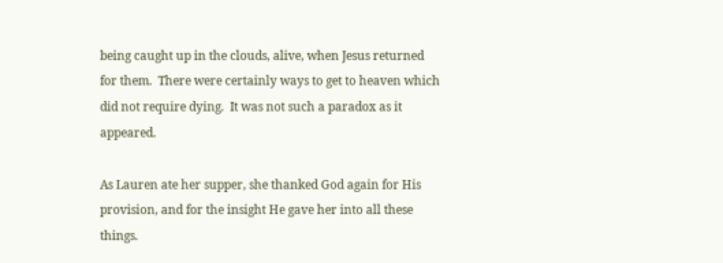being caught up in the clouds, alive, when Jesus returned for them.  There were certainly ways to get to heaven which did not require dying.  It was not such a paradox as it appeared.

As Lauren ate her supper, she thanked God again for His provision, and for the insight He gave her into all these things.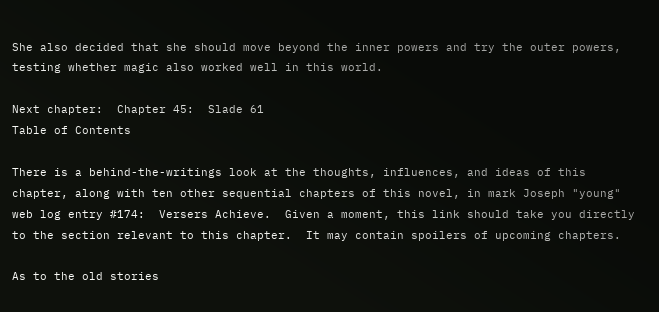She also decided that she should move beyond the inner powers and try the outer powers, testing whether magic also worked well in this world.

Next chapter:  Chapter 45:  Slade 61
Table of Contents

There is a behind-the-writings look at the thoughts, influences, and ideas of this chapter, along with ten other sequential chapters of this novel, in mark Joseph "young" web log entry #174:  Versers Achieve.  Given a moment, this link should take you directly to the section relevant to this chapter.  It may contain spoilers of upcoming chapters.

As to the old stories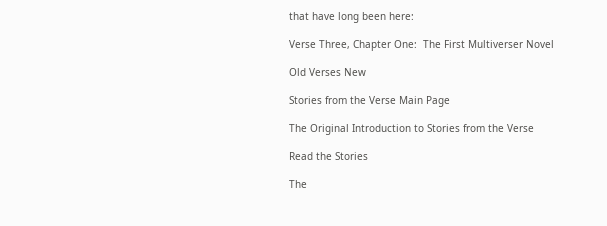that have long been here:

Verse Three, Chapter One:  The First Multiverser Novel

Old Verses New

Stories from the Verse Main Page

The Original Introduction to Stories from the Verse

Read the Stories

The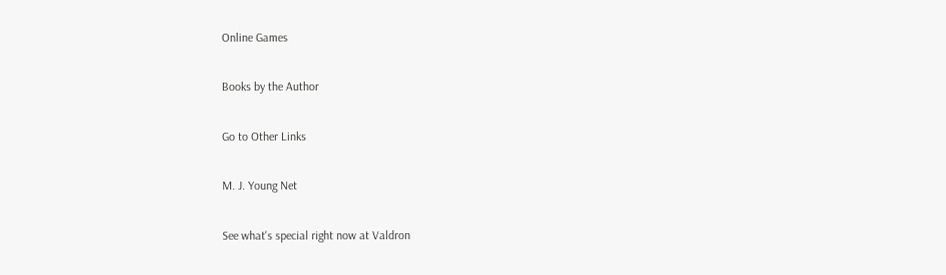Online Games

Books by the Author

Go to Other Links

M. J. Young Net

See what's special right now at Valdron